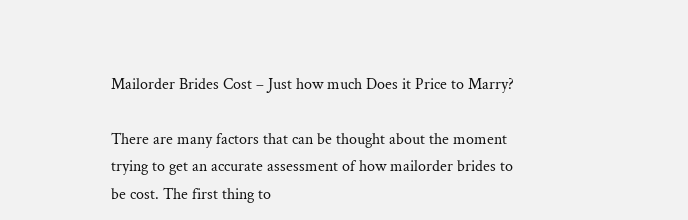Mailorder Brides Cost – Just how much Does it Price to Marry?

There are many factors that can be thought about the moment trying to get an accurate assessment of how mailorder brides to be cost. The first thing to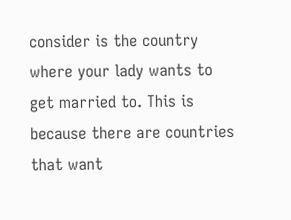consider is the country where your lady wants to get married to. This is because there are countries that want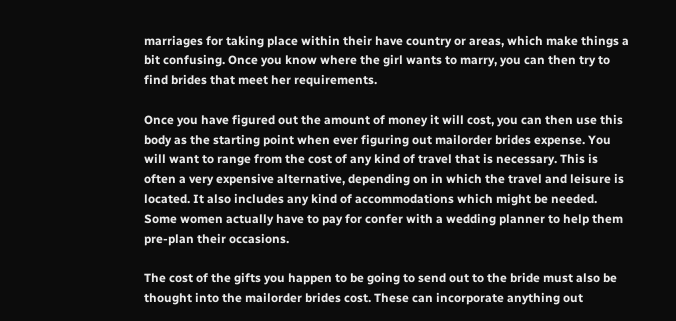marriages for taking place within their have country or areas, which make things a bit confusing. Once you know where the girl wants to marry, you can then try to find brides that meet her requirements.

Once you have figured out the amount of money it will cost, you can then use this body as the starting point when ever figuring out mailorder brides expense. You will want to range from the cost of any kind of travel that is necessary. This is often a very expensive alternative, depending on in which the travel and leisure is located. It also includes any kind of accommodations which might be needed. Some women actually have to pay for confer with a wedding planner to help them pre-plan their occasions.

The cost of the gifts you happen to be going to send out to the bride must also be thought into the mailorder brides cost. These can incorporate anything out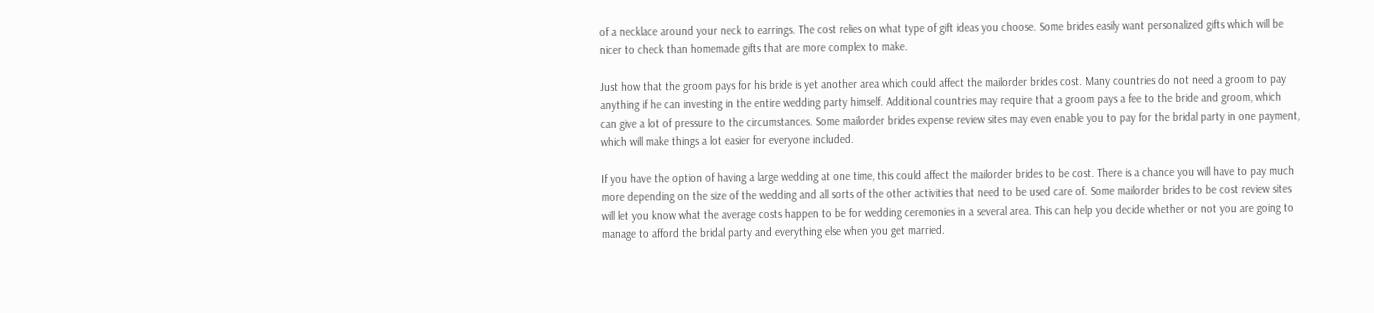of a necklace around your neck to earrings. The cost relies on what type of gift ideas you choose. Some brides easily want personalized gifts which will be nicer to check than homemade gifts that are more complex to make.

Just how that the groom pays for his bride is yet another area which could affect the mailorder brides cost. Many countries do not need a groom to pay anything if he can investing in the entire wedding party himself. Additional countries may require that a groom pays a fee to the bride and groom, which can give a lot of pressure to the circumstances. Some mailorder brides expense review sites may even enable you to pay for the bridal party in one payment, which will make things a lot easier for everyone included.

If you have the option of having a large wedding at one time, this could affect the mailorder brides to be cost. There is a chance you will have to pay much more depending on the size of the wedding and all sorts of the other activities that need to be used care of. Some mailorder brides to be cost review sites will let you know what the average costs happen to be for wedding ceremonies in a several area. This can help you decide whether or not you are going to manage to afford the bridal party and everything else when you get married.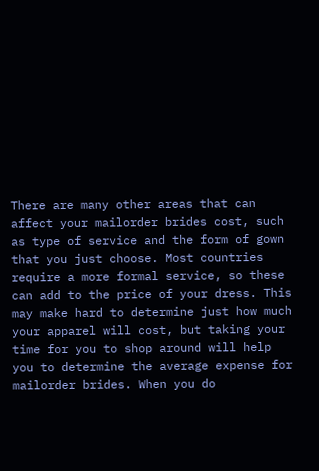There are many other areas that can affect your mailorder brides cost, such as type of service and the form of gown that you just choose. Most countries require a more formal service, so these can add to the price of your dress. This may make hard to determine just how much your apparel will cost, but taking your time for you to shop around will help you to determine the average expense for mailorder brides. When you do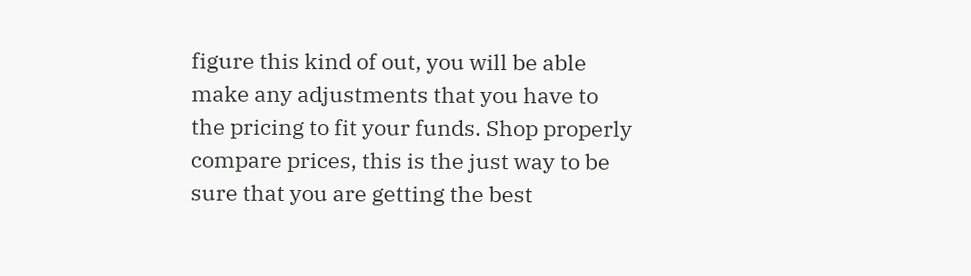figure this kind of out, you will be able make any adjustments that you have to the pricing to fit your funds. Shop properly compare prices, this is the just way to be sure that you are getting the best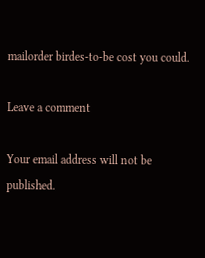mailorder birdes-to-be cost you could.

Leave a comment

Your email address will not be published.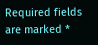Required fields are marked *